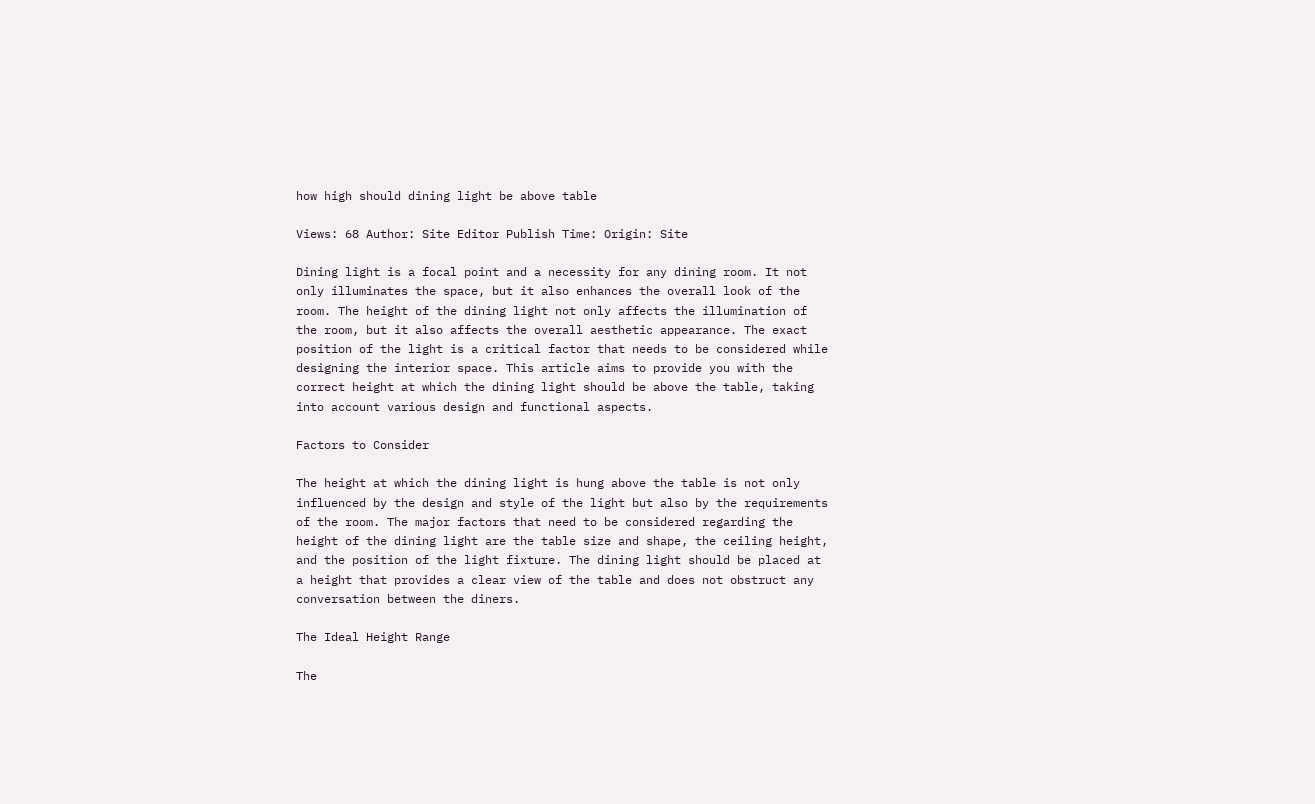how high should dining light be above table

Views: 68 Author: Site Editor Publish Time: Origin: Site

Dining light is a focal point and a necessity for any dining room. It not only illuminates the space, but it also enhances the overall look of the room. The height of the dining light not only affects the illumination of the room, but it also affects the overall aesthetic appearance. The exact position of the light is a critical factor that needs to be considered while designing the interior space. This article aims to provide you with the correct height at which the dining light should be above the table, taking into account various design and functional aspects.

Factors to Consider

The height at which the dining light is hung above the table is not only influenced by the design and style of the light but also by the requirements of the room. The major factors that need to be considered regarding the height of the dining light are the table size and shape, the ceiling height, and the position of the light fixture. The dining light should be placed at a height that provides a clear view of the table and does not obstruct any conversation between the diners.

The Ideal Height Range

The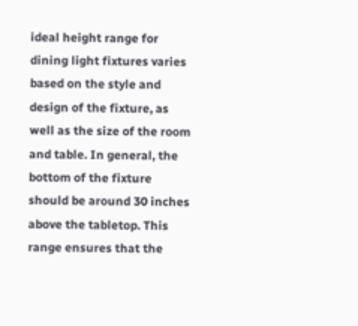ideal height range for dining light fixtures varies based on the style and design of the fixture, as well as the size of the room and table. In general, the bottom of the fixture should be around 30 inches above the tabletop. This range ensures that the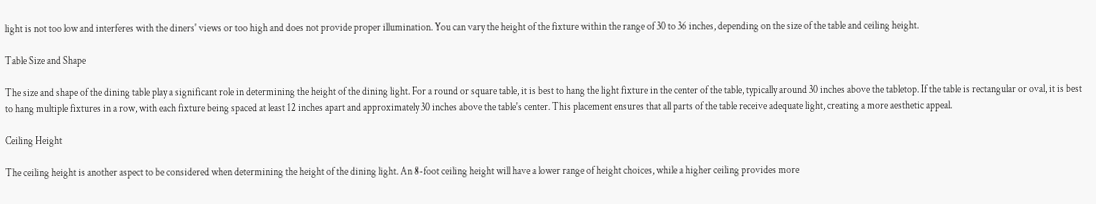light is not too low and interferes with the diners' views or too high and does not provide proper illumination. You can vary the height of the fixture within the range of 30 to 36 inches, depending on the size of the table and ceiling height.

Table Size and Shape

The size and shape of the dining table play a significant role in determining the height of the dining light. For a round or square table, it is best to hang the light fixture in the center of the table, typically around 30 inches above the tabletop. If the table is rectangular or oval, it is best to hang multiple fixtures in a row, with each fixture being spaced at least 12 inches apart and approximately 30 inches above the table's center. This placement ensures that all parts of the table receive adequate light, creating a more aesthetic appeal.

Ceiling Height

The ceiling height is another aspect to be considered when determining the height of the dining light. An 8-foot ceiling height will have a lower range of height choices, while a higher ceiling provides more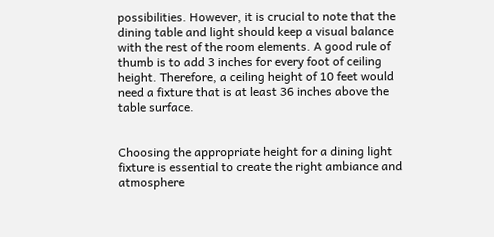possibilities. However, it is crucial to note that the dining table and light should keep a visual balance with the rest of the room elements. A good rule of thumb is to add 3 inches for every foot of ceiling height. Therefore, a ceiling height of 10 feet would need a fixture that is at least 36 inches above the table surface.


Choosing the appropriate height for a dining light fixture is essential to create the right ambiance and atmosphere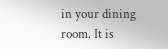in your dining room. It is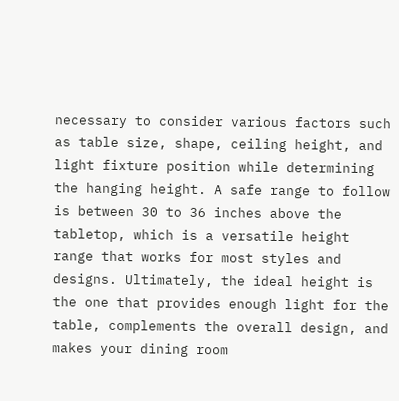necessary to consider various factors such as table size, shape, ceiling height, and light fixture position while determining the hanging height. A safe range to follow is between 30 to 36 inches above the tabletop, which is a versatile height range that works for most styles and designs. Ultimately, the ideal height is the one that provides enough light for the table, complements the overall design, and makes your dining room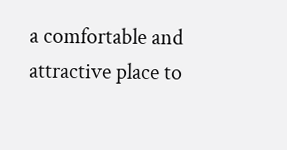a comfortable and attractive place to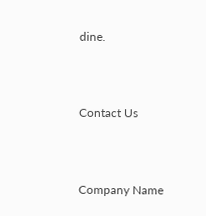dine.



Contact Us



Company Name